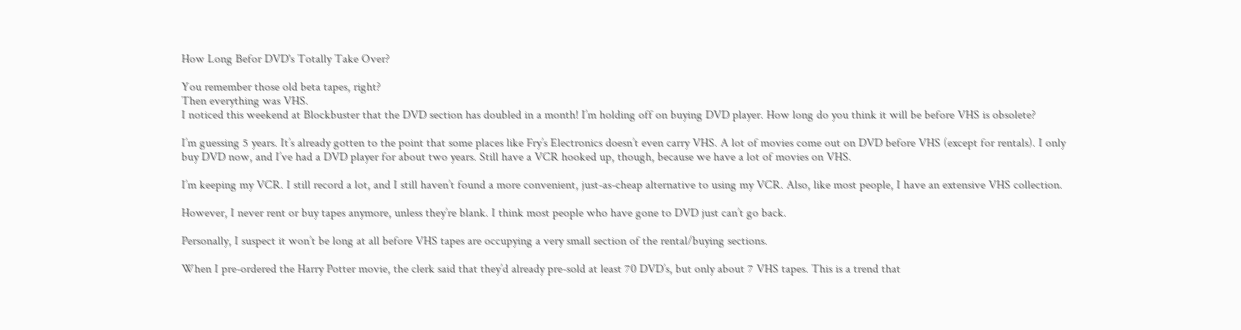How Long Befor DVD's Totally Take Over?

You remember those old beta tapes, right?
Then everything was VHS.
I noticed this weekend at Blockbuster that the DVD section has doubled in a month! I’m holding off on buying DVD player. How long do you think it will be before VHS is obsolete?

I’m guessing 5 years. It’s already gotten to the point that some places like Fry’s Electronics doesn’t even carry VHS. A lot of movies come out on DVD before VHS (except for rentals). I only buy DVD now, and I’ve had a DVD player for about two years. Still have a VCR hooked up, though, because we have a lot of movies on VHS.

I’m keeping my VCR. I still record a lot, and I still haven’t found a more convenient, just-as-cheap alternative to using my VCR. Also, like most people, I have an extensive VHS collection.

However, I never rent or buy tapes anymore, unless they’re blank. I think most people who have gone to DVD just can’t go back.

Personally, I suspect it won’t be long at all before VHS tapes are occupying a very small section of the rental/buying sections.

When I pre-ordered the Harry Potter movie, the clerk said that they’d already pre-sold at least 70 DVD’s, but only about 7 VHS tapes. This is a trend that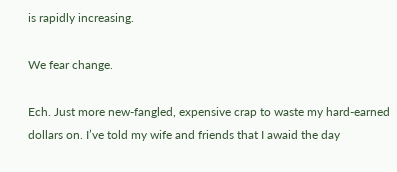is rapidly increasing.

We fear change.

Ech. Just more new-fangled, expensive crap to waste my hard-earned dollars on. I’ve told my wife and friends that I awaid the day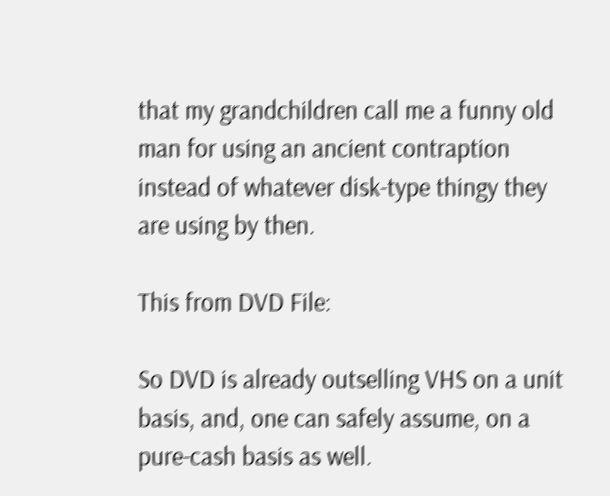that my grandchildren call me a funny old man for using an ancient contraption instead of whatever disk-type thingy they are using by then.

This from DVD File:

So DVD is already outselling VHS on a unit basis, and, one can safely assume, on a pure-cash basis as well.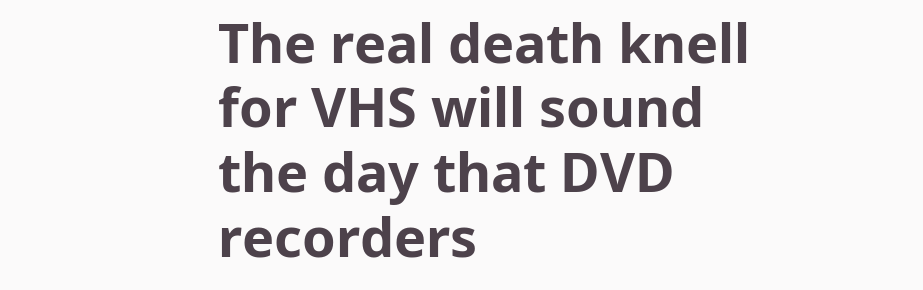The real death knell for VHS will sound the day that DVD recorders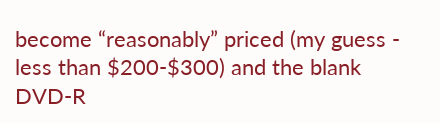become “reasonably” priced (my guess - less than $200-$300) and the blank DVD-R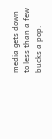media gets down to less than a few bucks a pop.